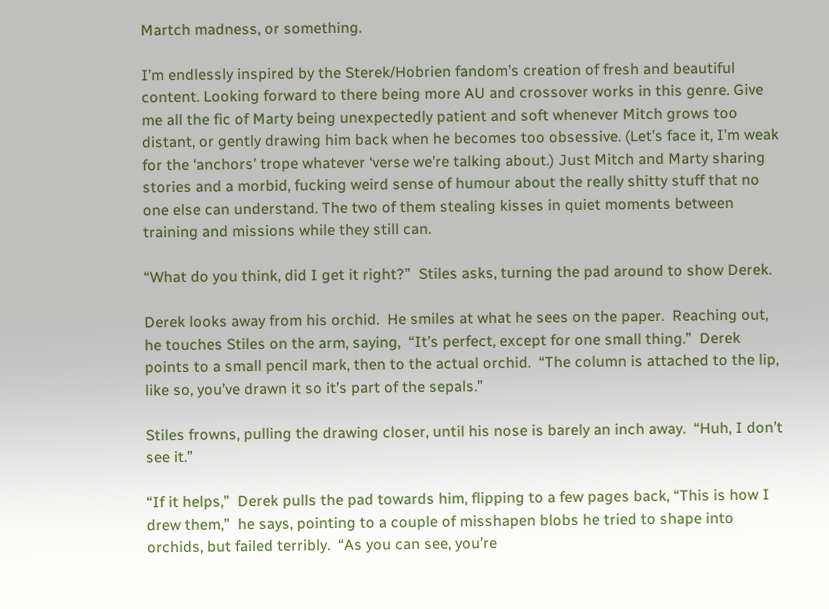Martch madness, or something.

I’m endlessly inspired by the Sterek/Hobrien fandom’s creation of fresh and beautiful content. Looking forward to there being more AU and crossover works in this genre. Give me all the fic of Marty being unexpectedly patient and soft whenever Mitch grows too distant, or gently drawing him back when he becomes too obsessive. (Let’s face it, I’m weak for the ‘anchors’ trope whatever ‘verse we’re talking about.) Just Mitch and Marty sharing stories and a morbid, fucking weird sense of humour about the really shitty stuff that no one else can understand. The two of them stealing kisses in quiet moments between training and missions while they still can.

“What do you think, did I get it right?”  Stiles asks, turning the pad around to show Derek.

Derek looks away from his orchid.  He smiles at what he sees on the paper.  Reaching out, he touches Stiles on the arm, saying,  “It’s perfect, except for one small thing.”  Derek points to a small pencil mark, then to the actual orchid.  “The column is attached to the lip, like so, you’ve drawn it so it’s part of the sepals.”

Stiles frowns, pulling the drawing closer, until his nose is barely an inch away.  “Huh, I don’t see it.”

“If it helps,”  Derek pulls the pad towards him, flipping to a few pages back, “This is how I drew them,”  he says, pointing to a couple of misshapen blobs he tried to shape into orchids, but failed terribly.  “As you can see, you’re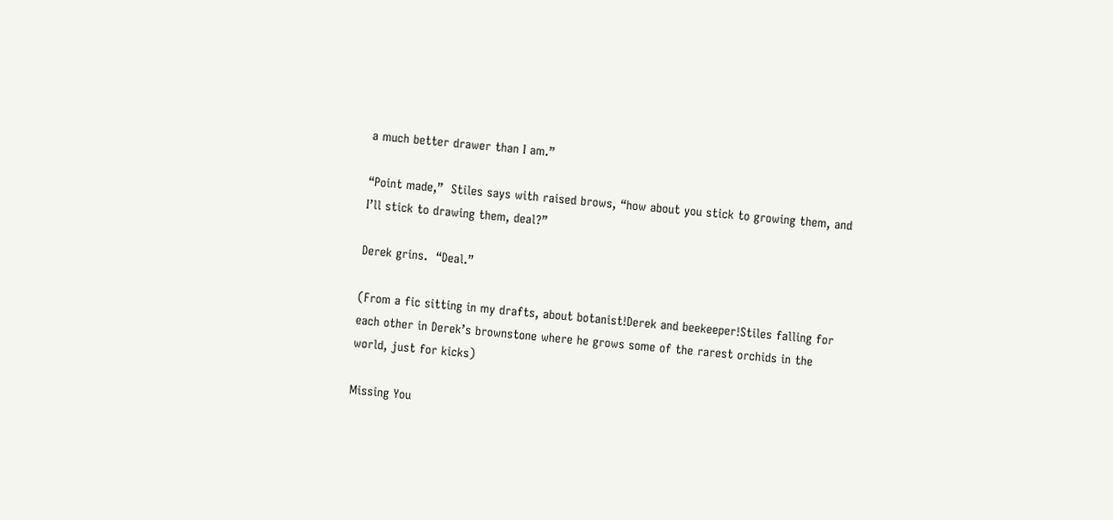a much better drawer than I am.”

“Point made,”  Stiles says with raised brows, “how about you stick to growing them, and I’ll stick to drawing them, deal?”

Derek grins.  “Deal.”

(From a fic sitting in my drafts, about botanist!Derek and beekeeper!Stiles falling for each other in Derek’s brownstone where he grows some of the rarest orchids in the world, just for kicks)

Missing You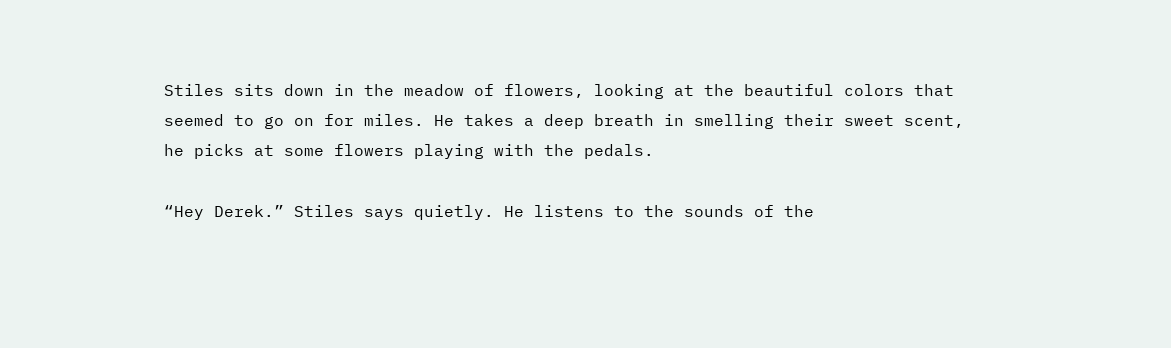Stiles sits down in the meadow of flowers, looking at the beautiful colors that seemed to go on for miles. He takes a deep breath in smelling their sweet scent, he picks at some flowers playing with the pedals.

“Hey Derek.” Stiles says quietly. He listens to the sounds of the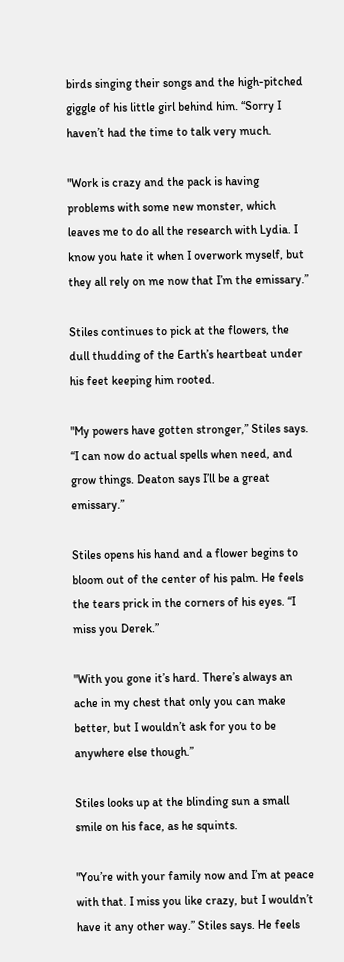birds singing their songs and the high-pitched giggle of his little girl behind him. “Sorry I haven’t had the time to talk very much.

"Work is crazy and the pack is having problems with some new monster, which leaves me to do all the research with Lydia. I know you hate it when I overwork myself, but they all rely on me now that I’m the emissary.”

Stiles continues to pick at the flowers, the dull thudding of the Earth’s heartbeat under his feet keeping him rooted.

"My powers have gotten stronger,” Stiles says. “I can now do actual spells when need, and grow things. Deaton says I’ll be a great emissary.”

Stiles opens his hand and a flower begins to bloom out of the center of his palm. He feels the tears prick in the corners of his eyes. “I miss you Derek.”

"With you gone it’s hard. There’s always an ache in my chest that only you can make better, but I wouldn’t ask for you to be anywhere else though.”

Stiles looks up at the blinding sun a small smile on his face, as he squints.

"You’re with your family now and I’m at peace with that. I miss you like crazy, but I wouldn’t have it any other way.” Stiles says. He feels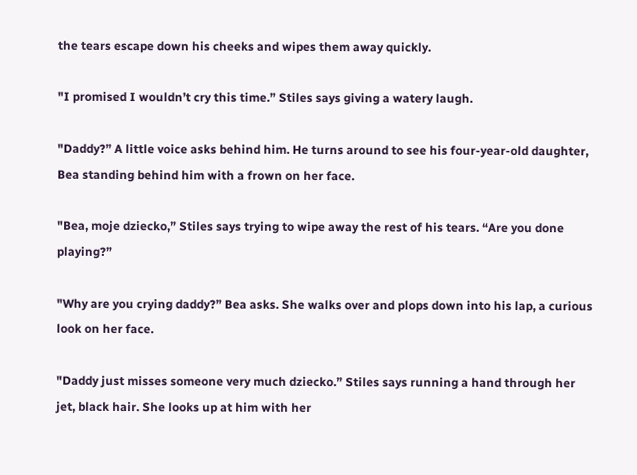the tears escape down his cheeks and wipes them away quickly.

"I promised I wouldn’t cry this time.” Stiles says giving a watery laugh.

"Daddy?” A little voice asks behind him. He turns around to see his four-year-old daughter, Bea standing behind him with a frown on her face.

"Bea, moje dziecko,” Stiles says trying to wipe away the rest of his tears. “Are you done playing?”

"Why are you crying daddy?” Bea asks. She walks over and plops down into his lap, a curious look on her face.

"Daddy just misses someone very much dziecko.” Stiles says running a hand through her jet, black hair. She looks up at him with her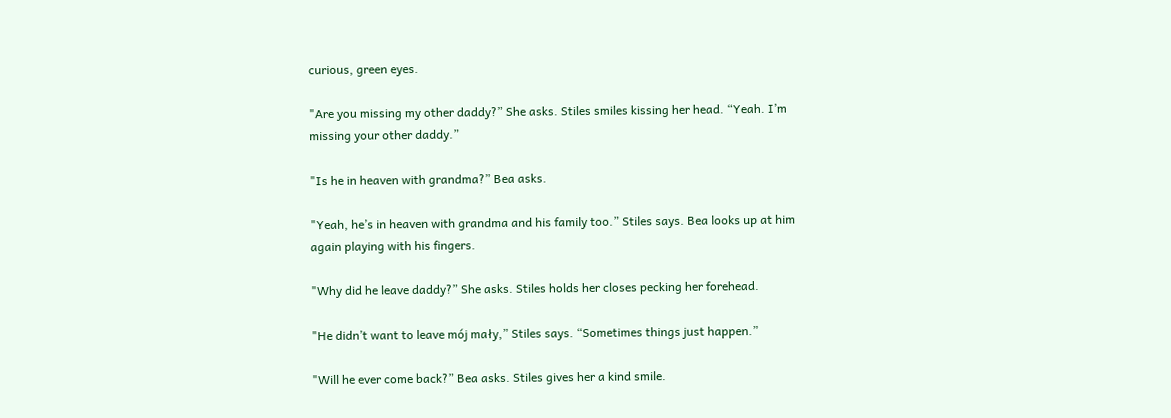curious, green eyes.

"Are you missing my other daddy?” She asks. Stiles smiles kissing her head. “Yeah. I’m missing your other daddy.”

"Is he in heaven with grandma?” Bea asks.

"Yeah, he’s in heaven with grandma and his family too.” Stiles says. Bea looks up at him again playing with his fingers.

"Why did he leave daddy?” She asks. Stiles holds her closes pecking her forehead.

"He didn’t want to leave mój mały,” Stiles says. “Sometimes things just happen.”

"Will he ever come back?” Bea asks. Stiles gives her a kind smile.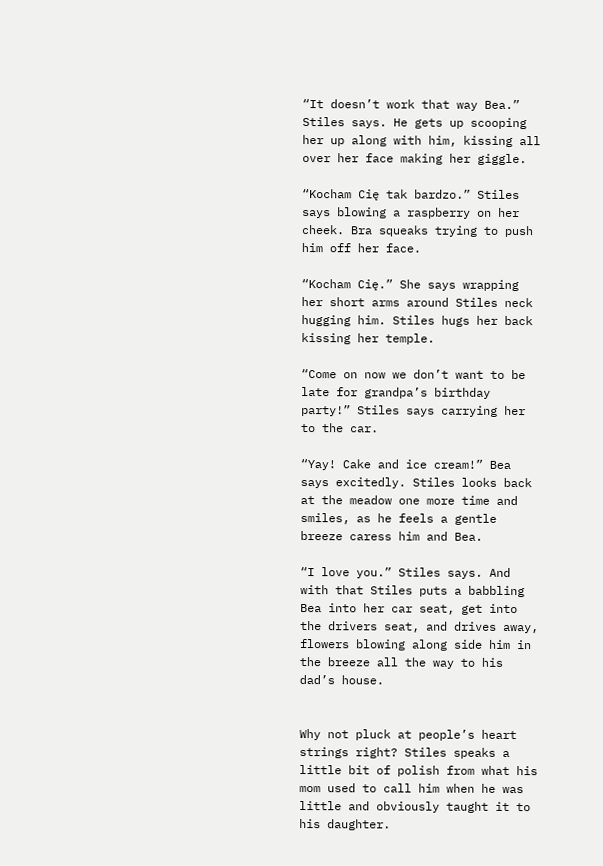“It doesn’t work that way Bea.” Stiles says. He gets up scooping her up along with him, kissing all over her face making her giggle.

“Kocham Cię tak bardzo.” Stiles says blowing a raspberry on her cheek. Bra squeaks trying to push him off her face.

“Kocham Cię.” She says wrapping her short arms around Stiles neck hugging him. Stiles hugs her back kissing her temple.

“Come on now we don’t want to be late for grandpa’s birthday party!” Stiles says carrying her to the car.

“Yay! Cake and ice cream!” Bea says excitedly. Stiles looks back at the meadow one more time and smiles, as he feels a gentle breeze caress him and Bea.

“I love you.” Stiles says. And with that Stiles puts a babbling Bea into her car seat, get into the drivers seat, and drives away, flowers blowing along side him in the breeze all the way to his dad’s house.


Why not pluck at people’s heart strings right? Stiles speaks a little bit of polish from what his mom used to call him when he was little and obviously taught it to his daughter.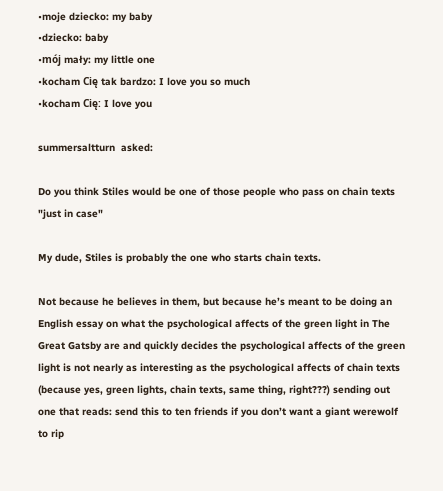•moje dziecko: my baby
•dziecko: baby
•mój mały: my little one
•kocham Cię tak bardzo: I love you so much
•kocham Cię: I love you

summersaltturn  asked:

Do you think Stiles would be one of those people who pass on chain texts "just in case"

My dude, Stiles is probably the one who starts chain texts.

Not because he believes in them, but because he’s meant to be doing an English essay on what the psychological affects of the green light in The Great Gatsby are and quickly decides the psychological affects of the green light is not nearly as interesting as the psychological affects of chain texts (because yes, green lights, chain texts, same thing, right???) sending out one that reads: send this to ten friends if you don’t want a giant werewolf to rip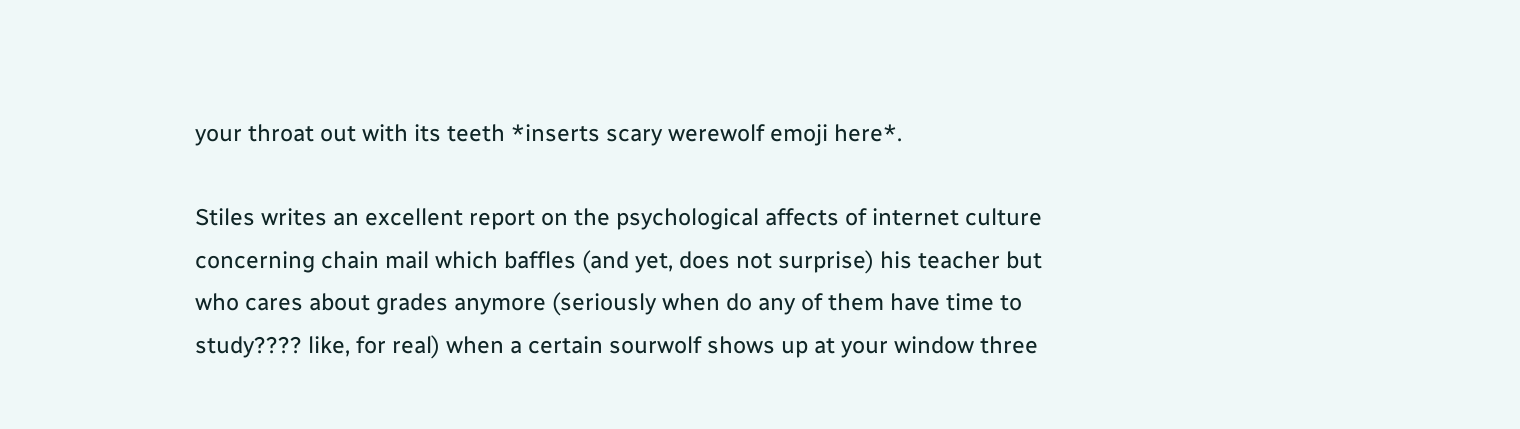your throat out with its teeth *inserts scary werewolf emoji here*.

Stiles writes an excellent report on the psychological affects of internet culture concerning chain mail which baffles (and yet, does not surprise) his teacher but who cares about grades anymore (seriously when do any of them have time to study???? like, for real) when a certain sourwolf shows up at your window three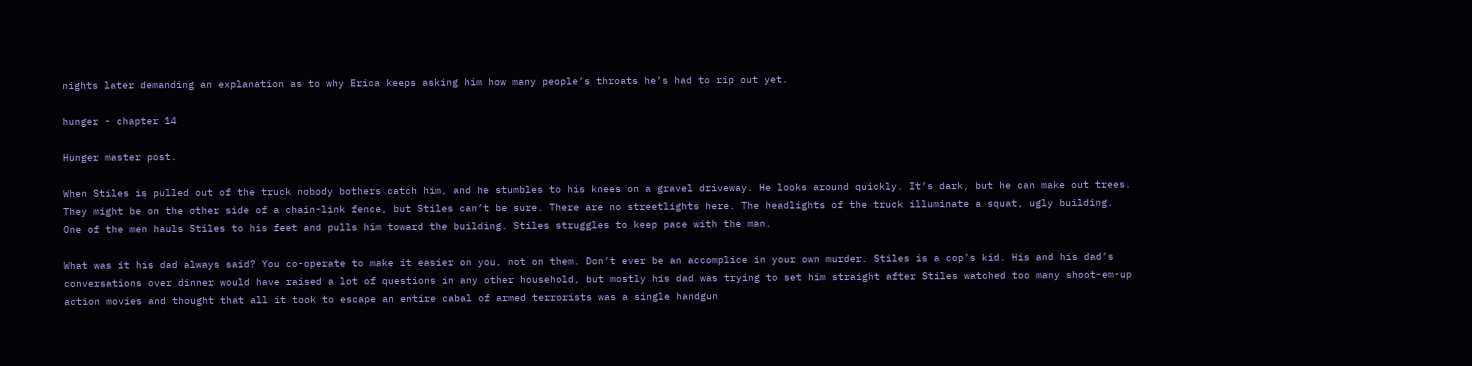nights later demanding an explanation as to why Erica keeps asking him how many people’s throats he’s had to rip out yet.

hunger - chapter 14

Hunger master post.

When Stiles is pulled out of the truck nobody bothers catch him, and he stumbles to his knees on a gravel driveway. He looks around quickly. It’s dark, but he can make out trees. They might be on the other side of a chain-link fence, but Stiles can’t be sure. There are no streetlights here. The headlights of the truck illuminate a squat, ugly building. One of the men hauls Stiles to his feet and pulls him toward the building. Stiles struggles to keep pace with the man.

What was it his dad always said? You co-operate to make it easier on you, not on them. Don’t ever be an accomplice in your own murder. Stiles is a cop’s kid. His and his dad’s conversations over dinner would have raised a lot of questions in any other household, but mostly his dad was trying to set him straight after Stiles watched too many shoot-em-up action movies and thought that all it took to escape an entire cabal of armed terrorists was a single handgun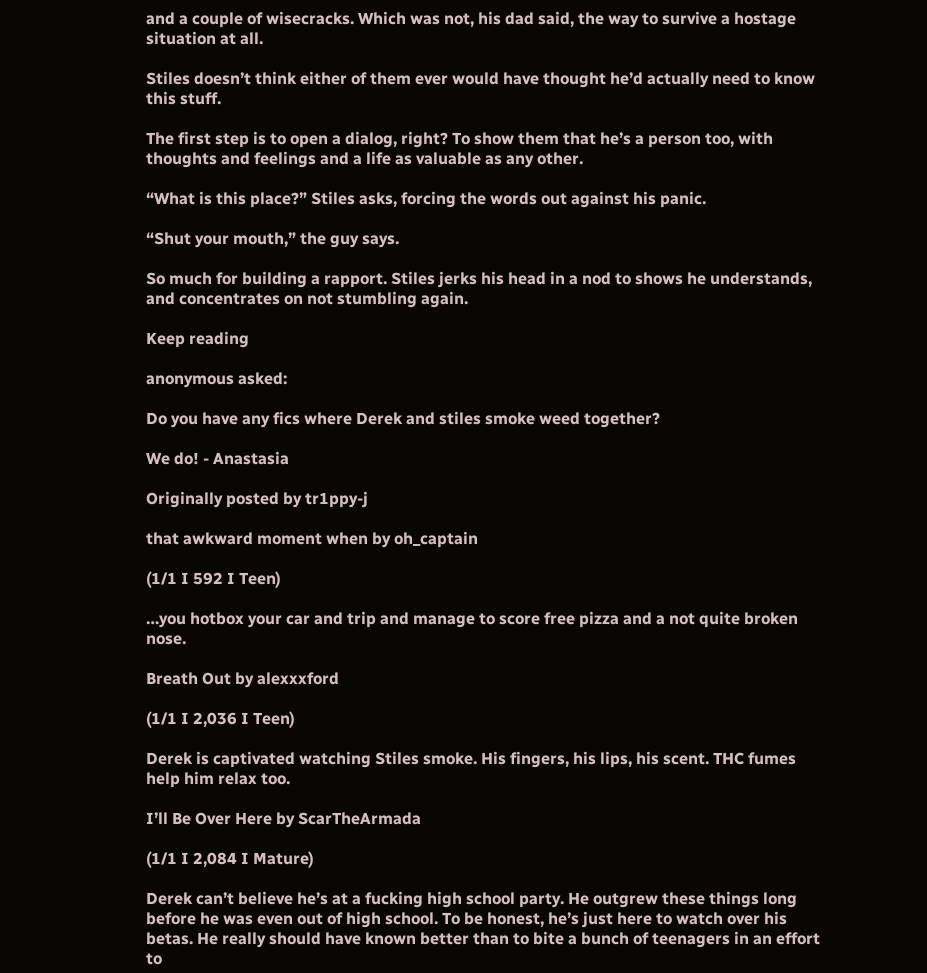and a couple of wisecracks. Which was not, his dad said, the way to survive a hostage situation at all.

Stiles doesn’t think either of them ever would have thought he’d actually need to know this stuff.

The first step is to open a dialog, right? To show them that he’s a person too, with thoughts and feelings and a life as valuable as any other.

“What is this place?” Stiles asks, forcing the words out against his panic.

“Shut your mouth,” the guy says.

So much for building a rapport. Stiles jerks his head in a nod to shows he understands, and concentrates on not stumbling again.

Keep reading

anonymous asked:

Do you have any fics where Derek and stiles smoke weed together?

We do! - Anastasia

Originally posted by tr1ppy-j

that awkward moment when by oh_captain

(1/1 I 592 I Teen)

…you hotbox your car and trip and manage to score free pizza and a not quite broken nose.

Breath Out by alexxxford

(1/1 I 2,036 I Teen)

Derek is captivated watching Stiles smoke. His fingers, his lips, his scent. THC fumes help him relax too.

I’ll Be Over Here by ScarTheArmada

(1/1 I 2,084 I Mature)

Derek can’t believe he’s at a fucking high school party. He outgrew these things long before he was even out of high school. To be honest, he’s just here to watch over his betas. He really should have known better than to bite a bunch of teenagers in an effort to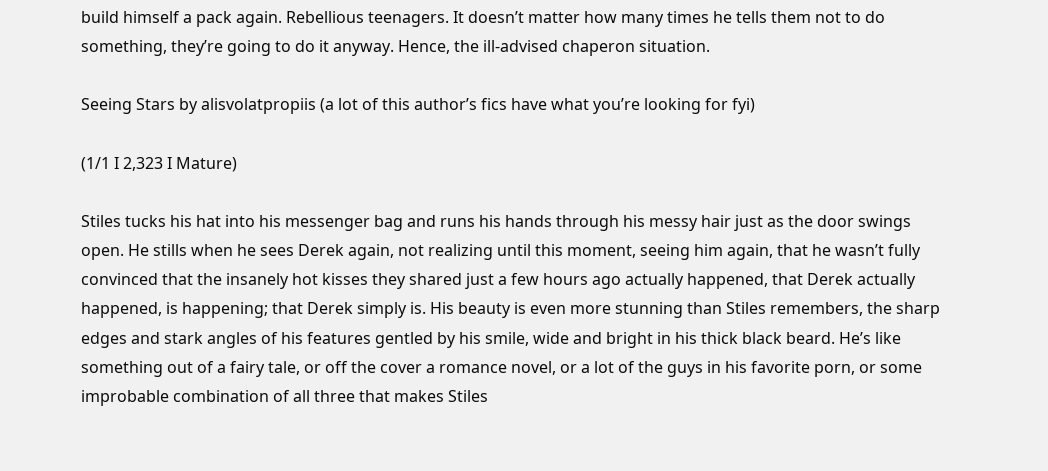build himself a pack again. Rebellious teenagers. It doesn’t matter how many times he tells them not to do something, they’re going to do it anyway. Hence, the ill-advised chaperon situation.

Seeing Stars by alisvolatpropiis (a lot of this author’s fics have what you’re looking for fyi)

(1/1 I 2,323 I Mature)

Stiles tucks his hat into his messenger bag and runs his hands through his messy hair just as the door swings open. He stills when he sees Derek again, not realizing until this moment, seeing him again, that he wasn’t fully convinced that the insanely hot kisses they shared just a few hours ago actually happened, that Derek actually happened, is happening; that Derek simply is. His beauty is even more stunning than Stiles remembers, the sharp edges and stark angles of his features gentled by his smile, wide and bright in his thick black beard. He’s like something out of a fairy tale, or off the cover a romance novel, or a lot of the guys in his favorite porn, or some improbable combination of all three that makes Stiles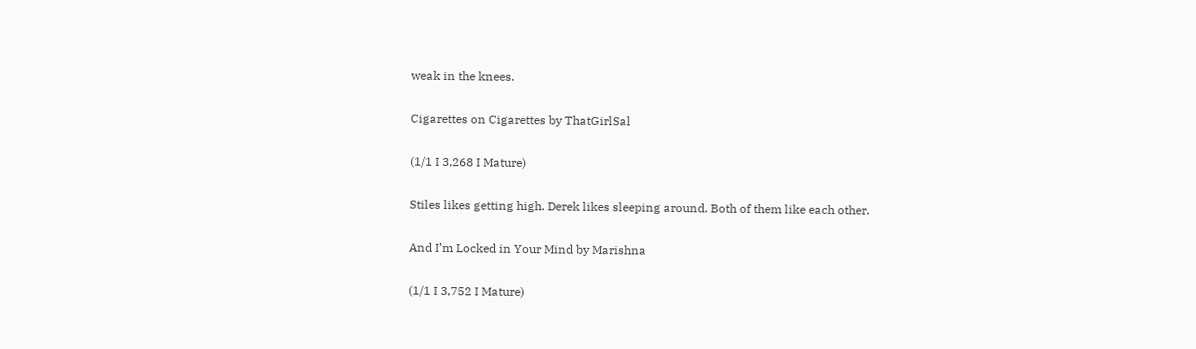weak in the knees.

Cigarettes on Cigarettes by ThatGirlSal

(1/1 I 3,268 I Mature)

Stiles likes getting high. Derek likes sleeping around. Both of them like each other.

And I’m Locked in Your Mind by Marishna

(1/1 I 3,752 I Mature)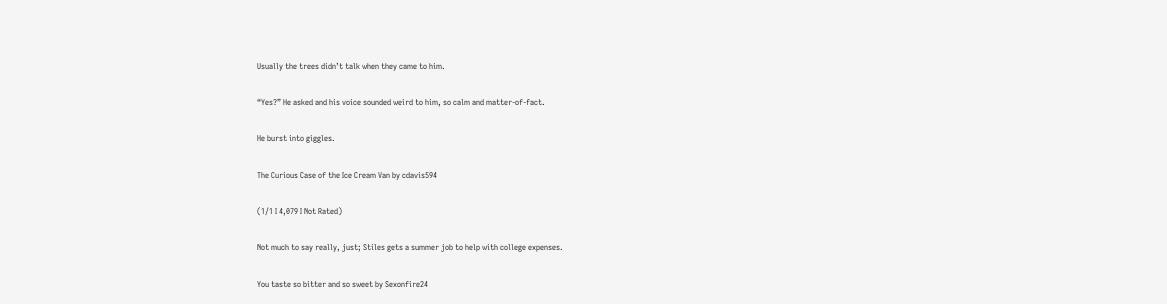Usually the trees didn’t talk when they came to him.

“Yes?” He asked and his voice sounded weird to him, so calm and matter-of-fact.

He burst into giggles.

The Curious Case of the Ice Cream Van by cdavis594

(1/1 I 4,079 I Not Rated)

Not much to say really, just; Stiles gets a summer job to help with college expenses.

You taste so bitter and so sweet by Sexonfire24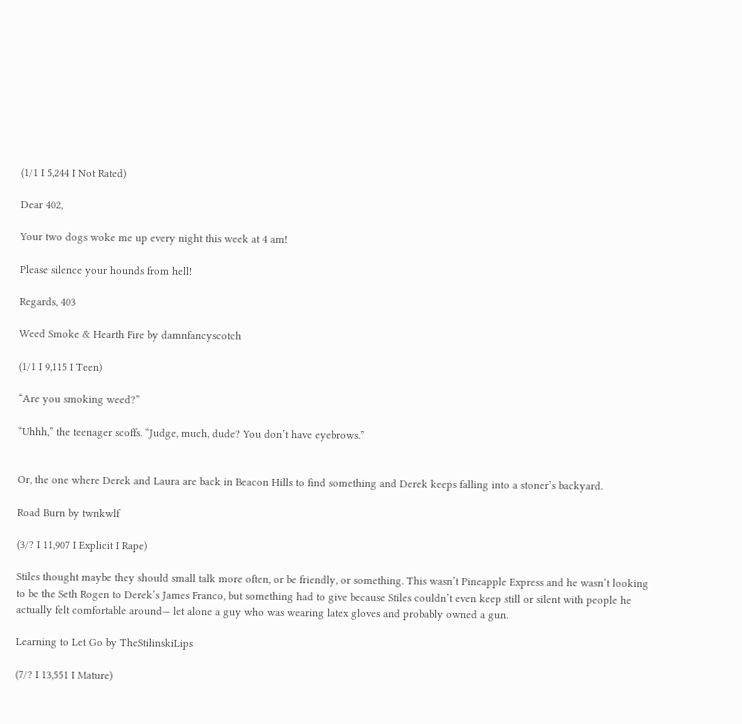(1/1 I 5,244 I Not Rated)

Dear 402,

Your two dogs woke me up every night this week at 4 am!

Please silence your hounds from hell!

Regards, 403

Weed Smoke & Hearth Fire by damnfancyscotch

(1/1 I 9,115 I Teen)

“Are you smoking weed?”

“Uhhh,” the teenager scoffs. “Judge, much, dude? You don’t have eyebrows.”


Or, the one where Derek and Laura are back in Beacon Hills to find something and Derek keeps falling into a stoner’s backyard.

Road Burn by twnkwlf

(3/? I 11,907 I Explicit I Rape)

Stiles thought maybe they should small talk more often, or be friendly, or something. This wasn’t Pineapple Express and he wasn’t looking to be the Seth Rogen to Derek’s James Franco, but something had to give because Stiles couldn’t even keep still or silent with people he actually felt comfortable around— let alone a guy who was wearing latex gloves and probably owned a gun.

Learning to Let Go by TheStilinskiLips

(7/? I 13,551 I Mature)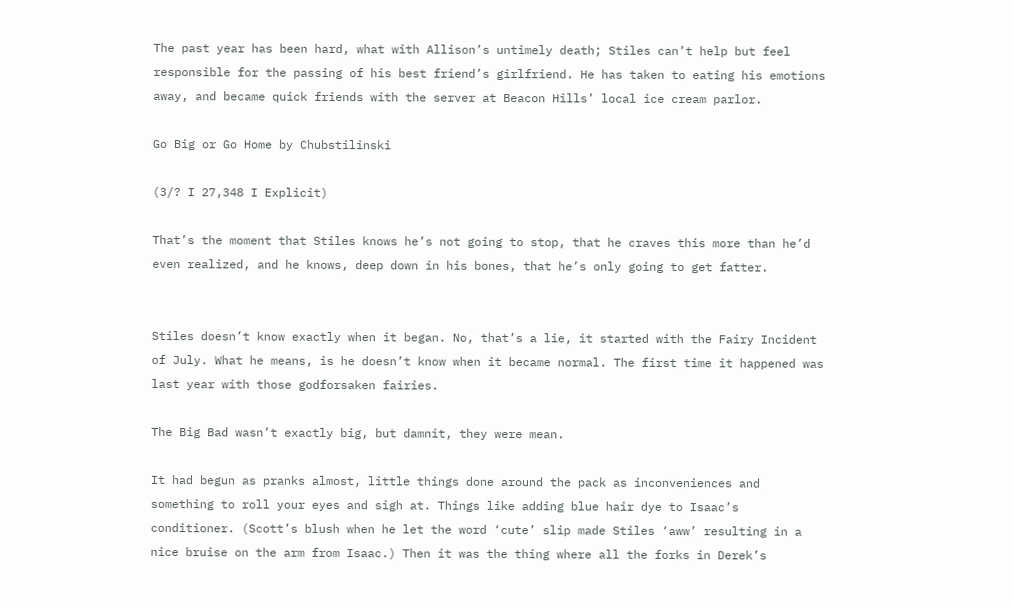The past year has been hard, what with Allison’s untimely death; Stiles can’t help but feel responsible for the passing of his best friend’s girlfriend. He has taken to eating his emotions away, and became quick friends with the server at Beacon Hills’ local ice cream parlor.

Go Big or Go Home by Chubstilinski

(3/? I 27,348 I Explicit)

That’s the moment that Stiles knows he’s not going to stop, that he craves this more than he’d even realized, and he knows, deep down in his bones, that he’s only going to get fatter.


Stiles doesn’t know exactly when it began. No, that’s a lie, it started with the Fairy Incident of July. What he means, is he doesn’t know when it became normal. The first time it happened was last year with those godforsaken fairies.

The Big Bad wasn’t exactly big, but damnit, they were mean.

It had begun as pranks almost, little things done around the pack as inconveniences and something to roll your eyes and sigh at. Things like adding blue hair dye to Isaac’s conditioner. (Scott’s blush when he let the word ‘cute’ slip made Stiles ‘aww’ resulting in a nice bruise on the arm from Isaac.) Then it was the thing where all the forks in Derek’s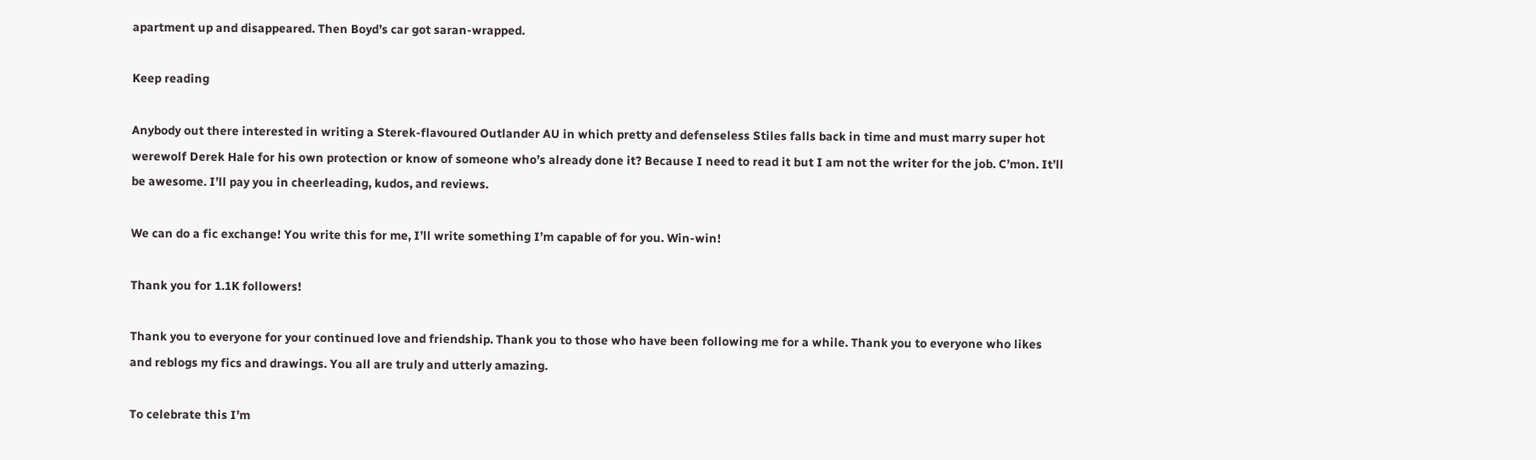apartment up and disappeared. Then Boyd’s car got saran-wrapped.

Keep reading

Anybody out there interested in writing a Sterek-flavoured Outlander AU in which pretty and defenseless Stiles falls back in time and must marry super hot werewolf Derek Hale for his own protection or know of someone who’s already done it? Because I need to read it but I am not the writer for the job. C’mon. It’ll be awesome. I’ll pay you in cheerleading, kudos, and reviews.

We can do a fic exchange! You write this for me, I’ll write something I’m capable of for you. Win-win!

Thank you for 1.1K followers!

Thank you to everyone for your continued love and friendship. Thank you to those who have been following me for a while. Thank you to everyone who likes and reblogs my fics and drawings. You all are truly and utterly amazing.

To celebrate this I’m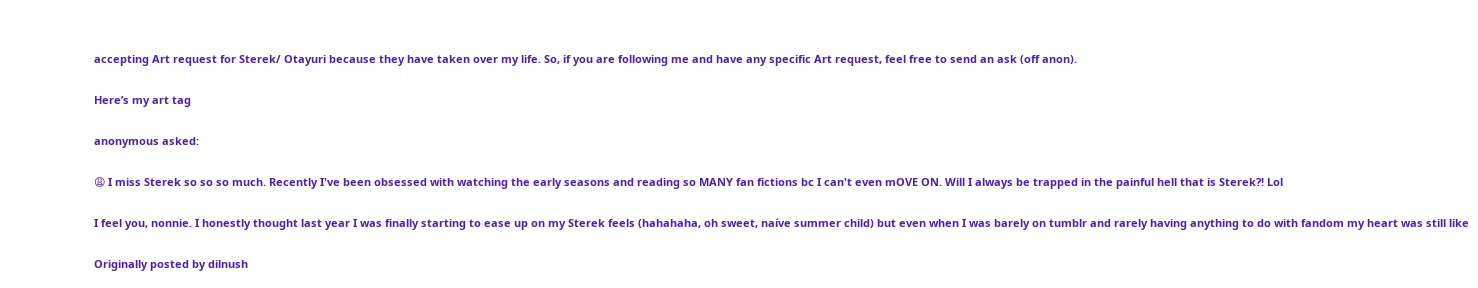accepting Art request for Sterek/ Otayuri because they have taken over my life. So, if you are following me and have any specific Art request, feel free to send an ask (off anon).

Here’s my art tag

anonymous asked:

😩 I miss Sterek so so so much. Recently I've been obsessed with watching the early seasons and reading so MANY fan fictions bc I can't even mOVE ON. Will I always be trapped in the painful hell that is Sterek?! Lol

I feel you, nonnie. I honestly thought last year I was finally starting to ease up on my Sterek feels (hahahaha, oh sweet, naíve summer child) but even when I was barely on tumblr and rarely having anything to do with fandom my heart was still like

Originally posted by dilnush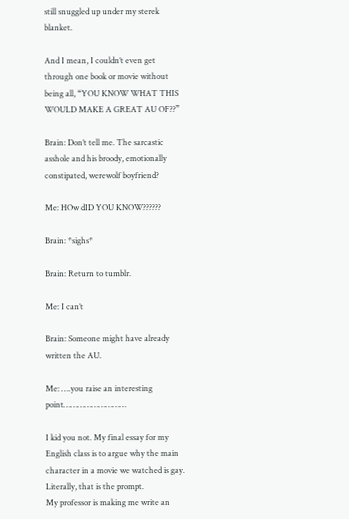still snuggled up under my sterek blanket.

And I mean, I couldn’t even get through one book or movie without being all, “YOU KNOW WHAT THIS WOULD MAKE A GREAT AU OF??”

Brain: Don’t tell me. The sarcastic asshole and his broody, emotionally constipated, werewolf boyfriend?

Me: HOw dID YOU KNOW??????

Brain: *sighs*

Brain: Return to tumblr.

Me: I can’t

Brain: Someone might have already written the AU.

Me: ….you raise an interesting point………………………

I kid you not. My final essay for my English class is to argue why the main character in a movie we watched is gay. Literally, that is the prompt.
My professor is making me write an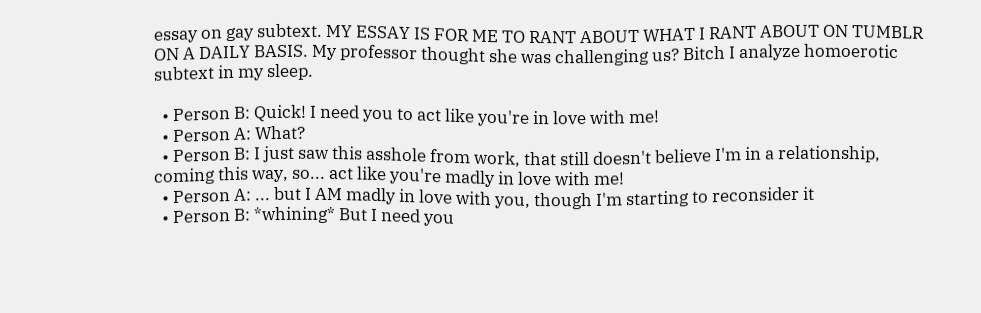essay on gay subtext. MY ESSAY IS FOR ME TO RANT ABOUT WHAT I RANT ABOUT ON TUMBLR ON A DAILY BASIS. My professor thought she was challenging us? Bitch I analyze homoerotic subtext in my sleep.

  • Person B: Quick! I need you to act like you're in love with me!
  • Person A: What?
  • Person B: I just saw this asshole from work, that still doesn't believe I'm in a relationship, coming this way, so... act like you're madly in love with me!
  • Person A: ... but I AM madly in love with you, though I'm starting to reconsider it
  • Person B: *whining* But I need you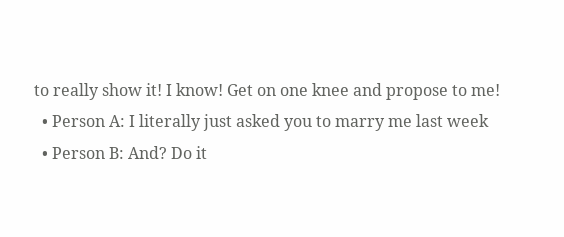to really show it! I know! Get on one knee and propose to me!
  • Person A: I literally just asked you to marry me last week
  • Person B: And? Do it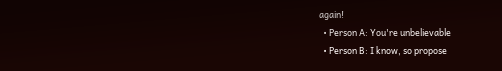again!
  • Person A: You're unbelievable
  • Person B: I know, so propose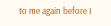to me again before I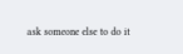ask someone else to do it